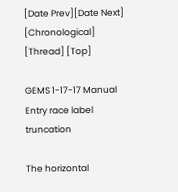[Date Prev][Date Next] [Chronological] [Thread] [Top]

GEMS 1-17-17 Manual Entry race label truncation

The horizontal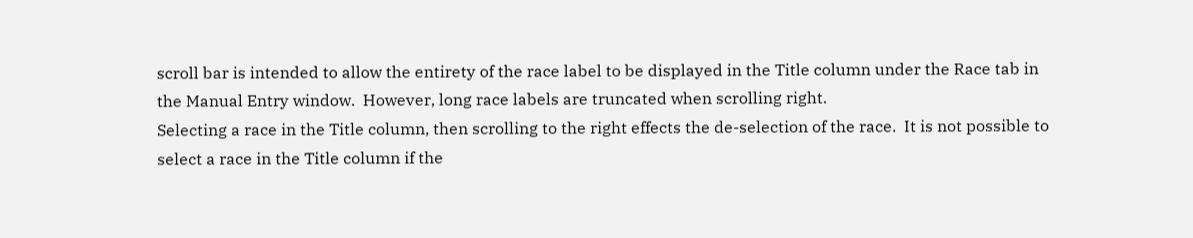scroll bar is intended to allow the entirety of the race label to be displayed in the Title column under the Race tab in the Manual Entry window.  However, long race labels are truncated when scrolling right.
Selecting a race in the Title column, then scrolling to the right effects the de-selection of the race.  It is not possible to select a race in the Title column if the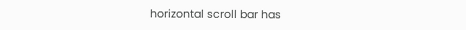horizontal scroll bar has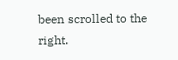been scrolled to the right.